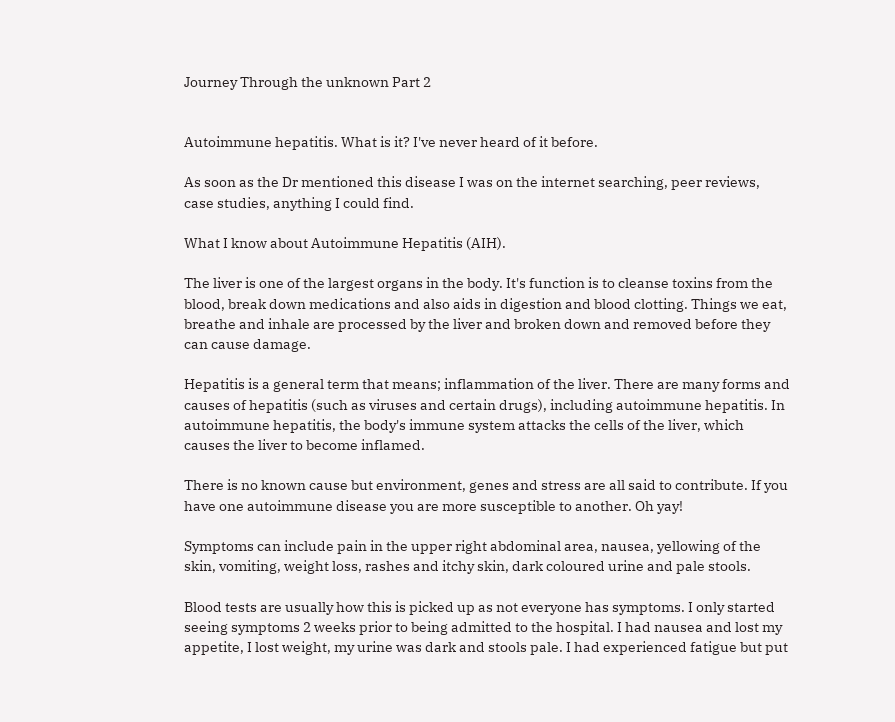Journey Through the unknown Part 2


Autoimmune hepatitis. What is it? I've never heard of it before.

As soon as the Dr mentioned this disease I was on the internet searching, peer reviews, case studies, anything I could find.

What I know about Autoimmune Hepatitis (AIH).

The liver is one of the largest organs in the body. It's function is to cleanse toxins from the blood, break down medications and also aids in digestion and blood clotting. Things we eat, breathe and inhale are processed by the liver and broken down and removed before they can cause damage.

Hepatitis is a general term that means; inflammation of the liver. There are many forms and causes of hepatitis (such as viruses and certain drugs), including autoimmune hepatitis. In autoimmune hepatitis, the body's immune system attacks the cells of the liver, which causes the liver to become inflamed.

There is no known cause but environment, genes and stress are all said to contribute. If you have one autoimmune disease you are more susceptible to another. Oh yay!

Symptoms can include pain in the upper right abdominal area, nausea, yellowing of the skin, vomiting, weight loss, rashes and itchy skin, dark coloured urine and pale stools.

Blood tests are usually how this is picked up as not everyone has symptoms. I only started seeing symptoms 2 weeks prior to being admitted to the hospital. I had nausea and lost my appetite, I lost weight, my urine was dark and stools pale. I had experienced fatigue but put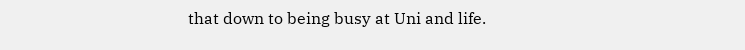that down to being busy at Uni and life.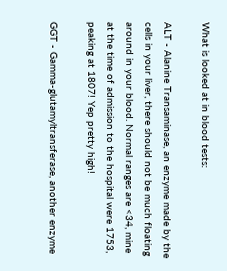What is looked at in blood tests:

ALT - Alanine Transaminase, an enzyme made by the cells in your liver, there should not be much floating around in your blood. Normal ranges are <34, mine at the time of admission to the hospital were 1753, peaking at 1807! Yep pretty high!

GGT - Gamma-glutamyltransferase, another enzyme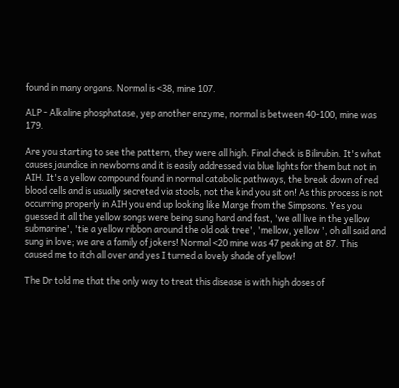found in many organs. Normal is <38, mine 107.

ALP - Alkaline phosphatase, yep another enzyme, normal is between 40-100, mine was 179.

Are you starting to see the pattern, they were all high. Final check is Bilirubin. It's what causes jaundice in newborns and it is easily addressed via blue lights for them but not in AIH. It's a yellow compound found in normal catabolic pathways, the break down of red blood cells and is usually secreted via stools, not the kind you sit on! As this process is not occurring properly in AIH you end up looking like Marge from the Simpsons. Yes you guessed it all the yellow songs were being sung hard and fast, 'we all live in the yellow submarine', 'tie a yellow ribbon around the old oak tree', 'mellow, yellow ', oh all said and sung in love; we are a family of jokers! Normal <20 mine was 47 peaking at 87. This caused me to itch all over and yes I turned a lovely shade of yellow!

The Dr told me that the only way to treat this disease is with high doses of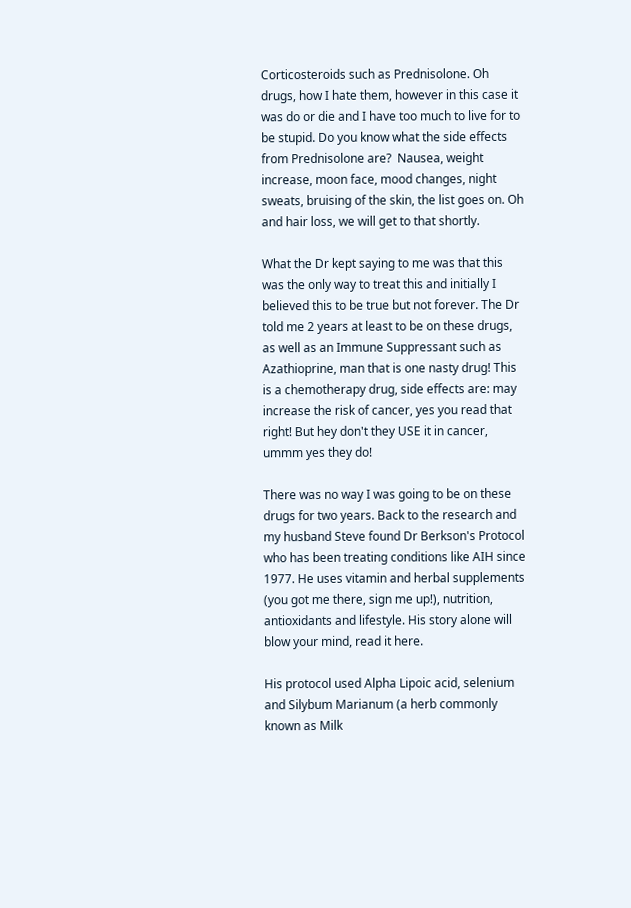Corticosteroids such as Prednisolone. Oh drugs, how I hate them, however in this case it was do or die and I have too much to live for to be stupid. Do you know what the side effects from Prednisolone are?  Nausea, weight increase, moon face, mood changes, night sweats, bruising of the skin, the list goes on. Oh and hair loss, we will get to that shortly.

What the Dr kept saying to me was that this was the only way to treat this and initially I believed this to be true but not forever. The Dr told me 2 years at least to be on these drugs, as well as an Immune Suppressant such as Azathioprine, man that is one nasty drug! This is a chemotherapy drug, side effects are: may increase the risk of cancer, yes you read that right! But hey don't they USE it in cancer, ummm yes they do!

There was no way I was going to be on these drugs for two years. Back to the research and my husband Steve found Dr Berkson's Protocol who has been treating conditions like AIH since 1977. He uses vitamin and herbal supplements (you got me there, sign me up!), nutrition, antioxidants and lifestyle. His story alone will blow your mind, read it here.

His protocol used Alpha Lipoic acid, selenium and Silybum Marianum (a herb commonly known as Milk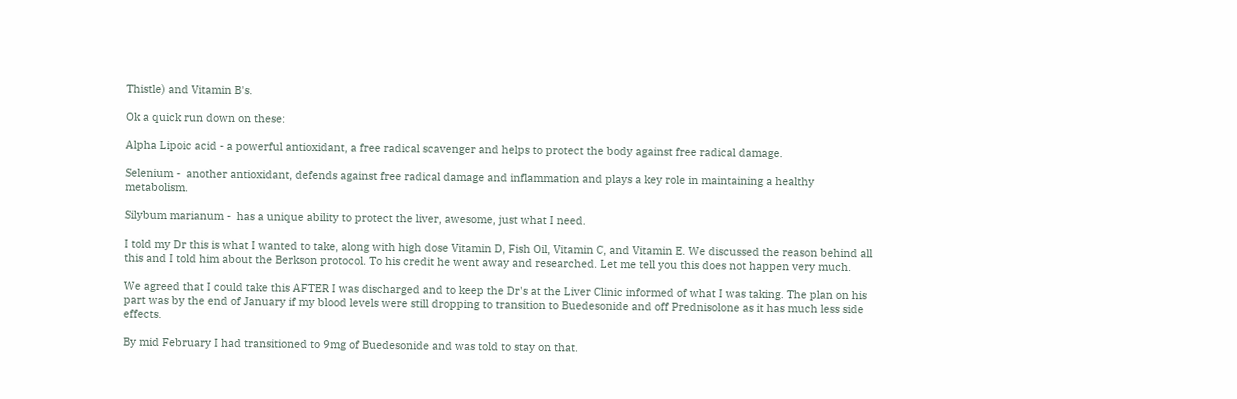Thistle) and Vitamin B's.

Ok a quick run down on these:

Alpha Lipoic acid - a powerful antioxidant, a free radical scavenger and helps to protect the body against free radical damage.

Selenium -  another antioxidant, defends against free radical damage and inflammation and plays a key role in maintaining a healthy metabolism.

Silybum marianum -  has a unique ability to protect the liver, awesome, just what I need.

I told my Dr this is what I wanted to take, along with high dose Vitamin D, Fish Oil, Vitamin C, and Vitamin E. We discussed the reason behind all this and I told him about the Berkson protocol. To his credit he went away and researched. Let me tell you this does not happen very much.

We agreed that I could take this AFTER I was discharged and to keep the Dr's at the Liver Clinic informed of what I was taking. The plan on his part was by the end of January if my blood levels were still dropping to transition to Buedesonide and off Prednisolone as it has much less side effects.

By mid February I had transitioned to 9mg of Buedesonide and was told to stay on that.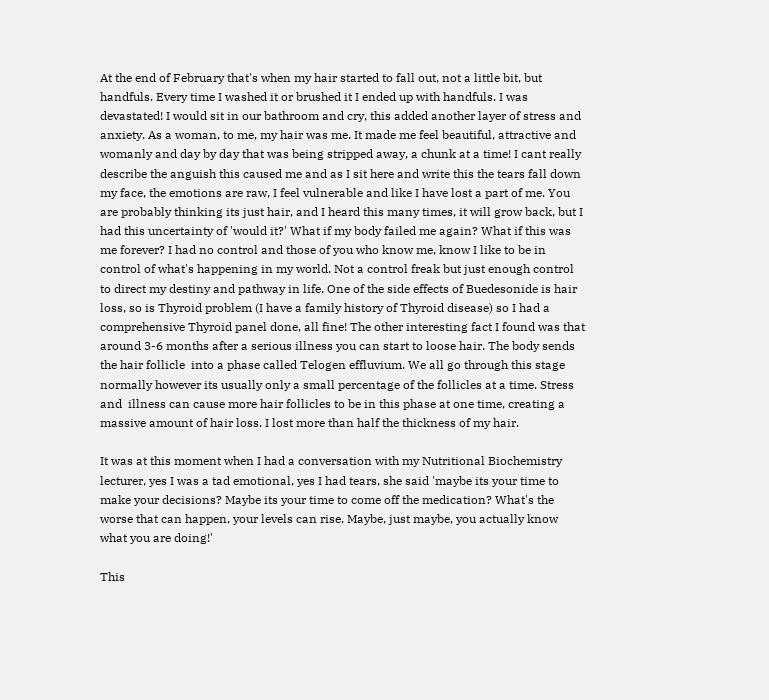At the end of February that's when my hair started to fall out, not a little bit, but handfuls. Every time I washed it or brushed it I ended up with handfuls. I was devastated! I would sit in our bathroom and cry, this added another layer of stress and anxiety. As a woman, to me, my hair was me. It made me feel beautiful, attractive and womanly and day by day that was being stripped away, a chunk at a time! I cant really describe the anguish this caused me and as I sit here and write this the tears fall down my face, the emotions are raw, I feel vulnerable and like I have lost a part of me. You are probably thinking its just hair, and I heard this many times, it will grow back, but I had this uncertainty of 'would it?' What if my body failed me again? What if this was me forever? I had no control and those of you who know me, know I like to be in control of what's happening in my world. Not a control freak but just enough control to direct my destiny and pathway in life. One of the side effects of Buedesonide is hair loss, so is Thyroid problem (I have a family history of Thyroid disease) so I had a comprehensive Thyroid panel done, all fine! The other interesting fact I found was that around 3-6 months after a serious illness you can start to loose hair. The body sends the hair follicle  into a phase called Telogen effluvium. We all go through this stage normally however its usually only a small percentage of the follicles at a time. Stress and  illness can cause more hair follicles to be in this phase at one time, creating a massive amount of hair loss. I lost more than half the thickness of my hair.

It was at this moment when I had a conversation with my Nutritional Biochemistry lecturer, yes I was a tad emotional, yes I had tears, she said 'maybe its your time to make your decisions? Maybe its your time to come off the medication? What's the worse that can happen, your levels can rise. Maybe, just maybe, you actually know what you are doing!'

This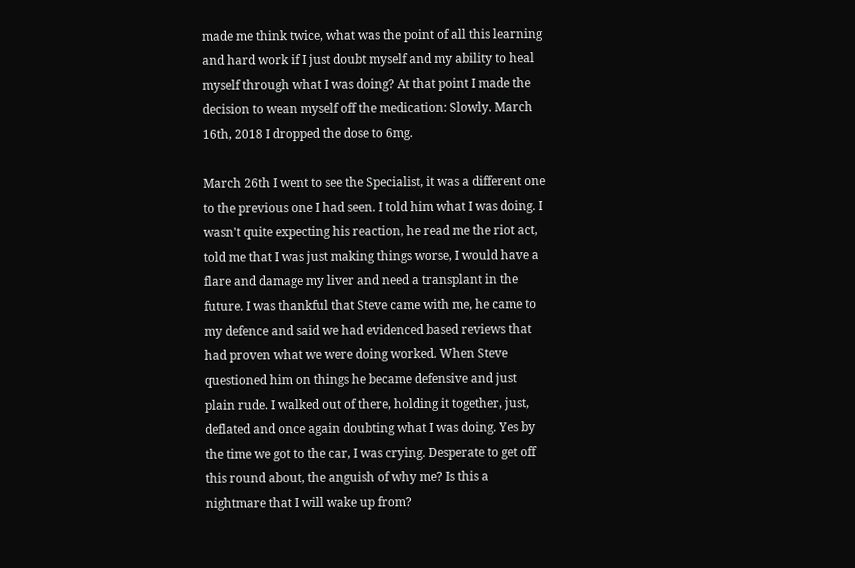made me think twice, what was the point of all this learning and hard work if I just doubt myself and my ability to heal myself through what I was doing? At that point I made the decision to wean myself off the medication: Slowly. March 16th, 2018 I dropped the dose to 6mg.

March 26th I went to see the Specialist, it was a different one to the previous one I had seen. I told him what I was doing. I wasn't quite expecting his reaction, he read me the riot act, told me that I was just making things worse, I would have a flare and damage my liver and need a transplant in the future. I was thankful that Steve came with me, he came to my defence and said we had evidenced based reviews that had proven what we were doing worked. When Steve questioned him on things he became defensive and just plain rude. I walked out of there, holding it together, just, deflated and once again doubting what I was doing. Yes by the time we got to the car, I was crying. Desperate to get off this round about, the anguish of why me? Is this a nightmare that I will wake up from?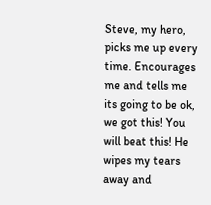Steve, my hero, picks me up every time. Encourages me and tells me its going to be ok, we got this! You will beat this! He wipes my tears away and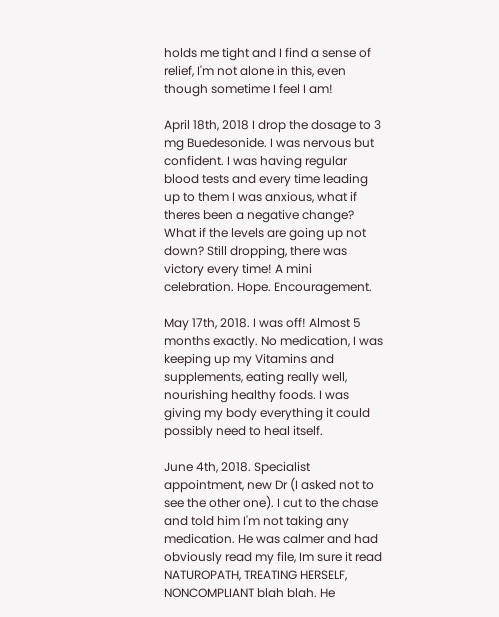holds me tight and I find a sense of relief, I'm not alone in this, even though sometime I feel I am!

April 18th, 2018 I drop the dosage to 3 mg Buedesonide. I was nervous but confident. I was having regular blood tests and every time leading up to them I was anxious, what if theres been a negative change? What if the levels are going up not down? Still dropping, there was victory every time! A mini celebration. Hope. Encouragement.

May 17th, 2018. I was off! Almost 5 months exactly. No medication, I was keeping up my Vitamins and supplements, eating really well, nourishing healthy foods. I was giving my body everything it could possibly need to heal itself.

June 4th, 2018. Specialist appointment, new Dr (I asked not to see the other one). I cut to the chase and told him I'm not taking any medication. He was calmer and had obviously read my file, Im sure it read NATUROPATH, TREATING HERSELF, NONCOMPLIANT blah blah. He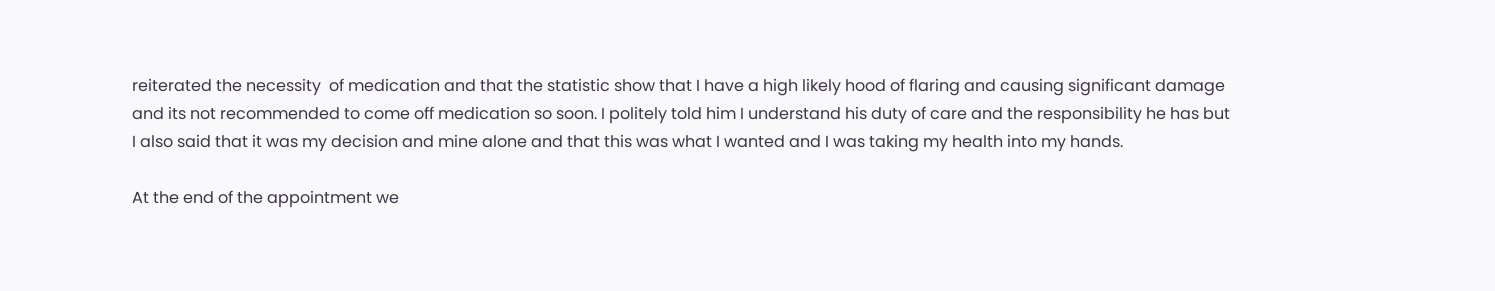reiterated the necessity  of medication and that the statistic show that I have a high likely hood of flaring and causing significant damage and its not recommended to come off medication so soon. I politely told him I understand his duty of care and the responsibility he has but I also said that it was my decision and mine alone and that this was what I wanted and I was taking my health into my hands.

At the end of the appointment we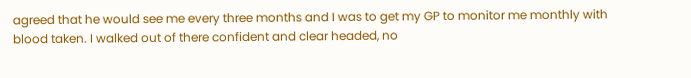agreed that he would see me every three months and I was to get my GP to monitor me monthly with blood taken. I walked out of there confident and clear headed, no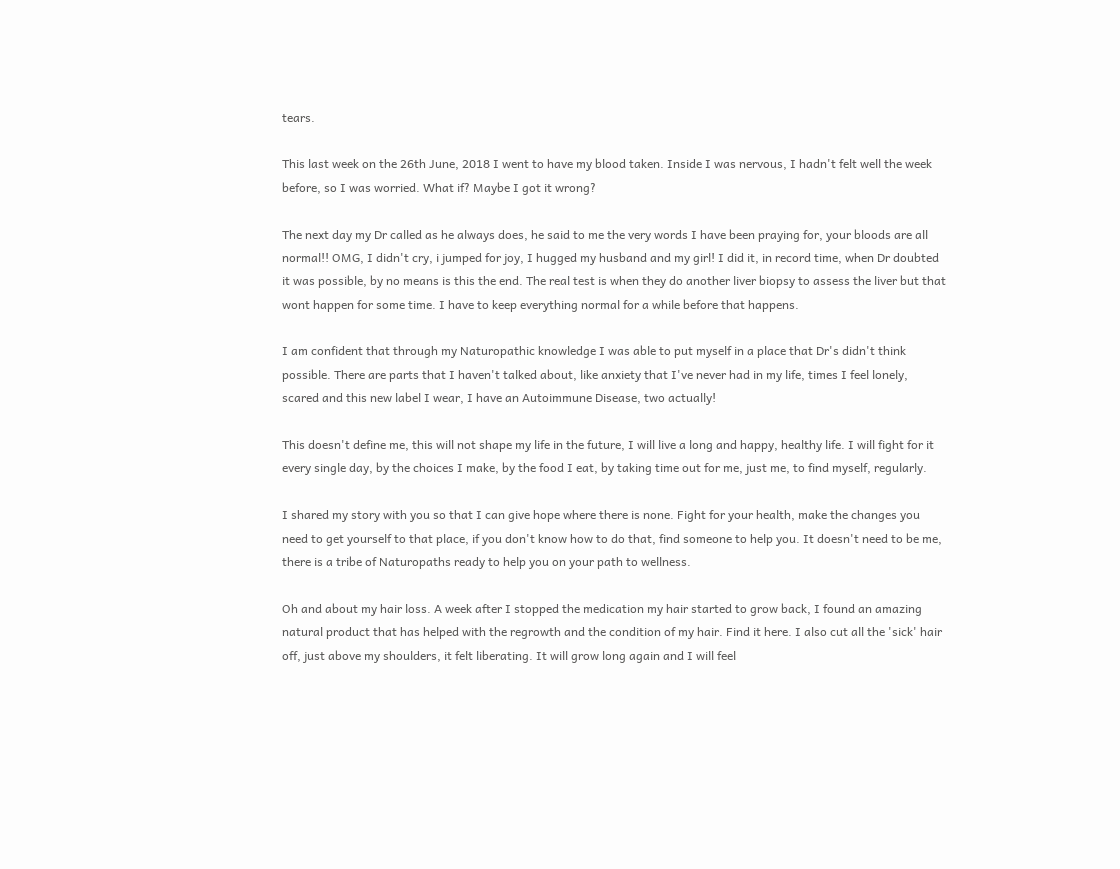tears.

This last week on the 26th June, 2018 I went to have my blood taken. Inside I was nervous, I hadn't felt well the week before, so I was worried. What if? Maybe I got it wrong?

The next day my Dr called as he always does, he said to me the very words I have been praying for, your bloods are all normal!! OMG, I didn't cry, i jumped for joy, I hugged my husband and my girl! I did it, in record time, when Dr doubted it was possible, by no means is this the end. The real test is when they do another liver biopsy to assess the liver but that wont happen for some time. I have to keep everything normal for a while before that happens.

I am confident that through my Naturopathic knowledge I was able to put myself in a place that Dr's didn't think possible. There are parts that I haven't talked about, like anxiety that I've never had in my life, times I feel lonely, scared and this new label I wear, I have an Autoimmune Disease, two actually!

This doesn't define me, this will not shape my life in the future, I will live a long and happy, healthy life. I will fight for it every single day, by the choices I make, by the food I eat, by taking time out for me, just me, to find myself, regularly.

I shared my story with you so that I can give hope where there is none. Fight for your health, make the changes you need to get yourself to that place, if you don't know how to do that, find someone to help you. It doesn't need to be me, there is a tribe of Naturopaths ready to help you on your path to wellness.

Oh and about my hair loss. A week after I stopped the medication my hair started to grow back, I found an amazing natural product that has helped with the regrowth and the condition of my hair. Find it here. I also cut all the 'sick' hair off, just above my shoulders, it felt liberating. It will grow long again and I will feel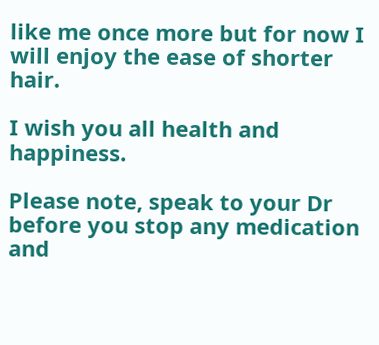like me once more but for now I will enjoy the ease of shorter hair.

I wish you all health and happiness.

Please note, speak to your Dr before you stop any medication and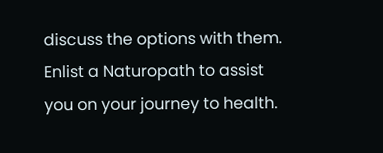discuss the options with them. Enlist a Naturopath to assist you on your journey to health.